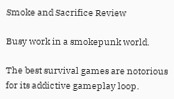Smoke and Sacrifice Review

Busy work in a smokepunk world.

The best survival games are notorious for its addictive gameplay loop.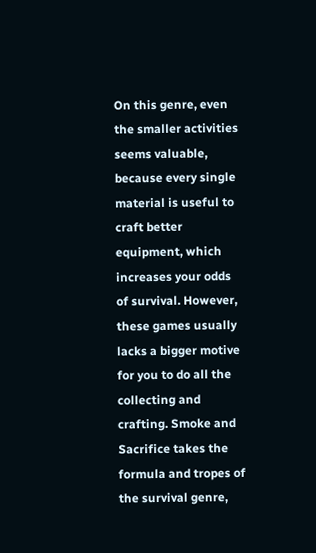On this genre, even the smaller activities seems valuable, because every single material is useful to craft better equipment, which increases your odds of survival. However, these games usually lacks a bigger motive for you to do all the collecting and crafting. Smoke and Sacrifice takes the formula and tropes of the survival genre,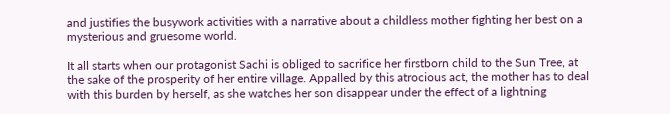and justifies the busywork activities with a narrative about a childless mother fighting her best on a mysterious and gruesome world.

It all starts when our protagonist Sachi is obliged to sacrifice her firstborn child to the Sun Tree, at the sake of the prosperity of her entire village. Appalled by this atrocious act, the mother has to deal with this burden by herself, as she watches her son disappear under the effect of a lightning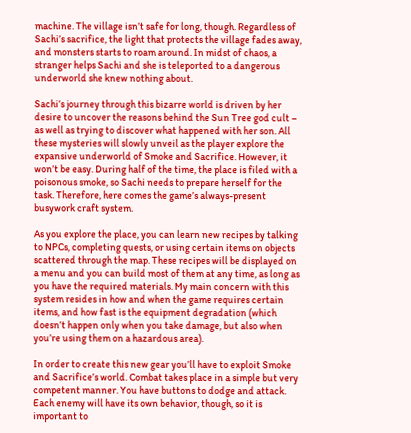machine. The village isn’t safe for long, though. Regardless of Sachi’s sacrifice, the light that protects the village fades away, and monsters starts to roam around. In midst of chaos, a stranger helps Sachi and she is teleported to a dangerous underworld she knew nothing about.

Sachi’s journey through this bizarre world is driven by her desire to uncover the reasons behind the Sun Tree god cult – as well as trying to discover what happened with her son. All these mysteries will slowly unveil as the player explore the expansive underworld of Smoke and Sacrifice. However, it won’t be easy. During half of the time, the place is filed with a poisonous smoke, so Sachi needs to prepare herself for the task. Therefore, here comes the game’s always-present busywork craft system.

As you explore the place, you can learn new recipes by talking to NPCs, completing quests, or using certain items on objects scattered through the map. These recipes will be displayed on a menu and you can build most of them at any time, as long as you have the required materials. My main concern with this system resides in how and when the game requires certain items, and how fast is the equipment degradation (which doesn’t happen only when you take damage, but also when you’re using them on a hazardous area).

In order to create this new gear you’ll have to exploit Smoke and Sacrifice’s world. Combat takes place in a simple but very competent manner. You have buttons to dodge and attack. Each enemy will have its own behavior, though, so it is important to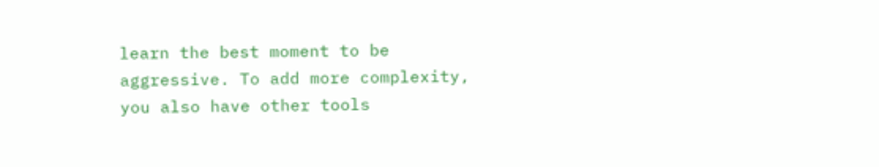learn the best moment to be aggressive. To add more complexity, you also have other tools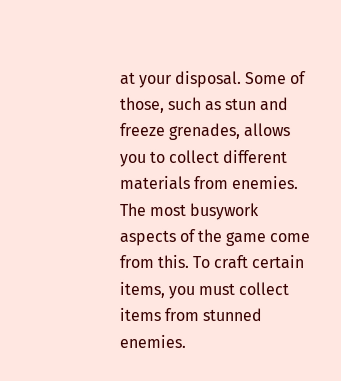at your disposal. Some of those, such as stun and freeze grenades, allows you to collect different materials from enemies. The most busywork aspects of the game come from this. To craft certain items, you must collect items from stunned enemies.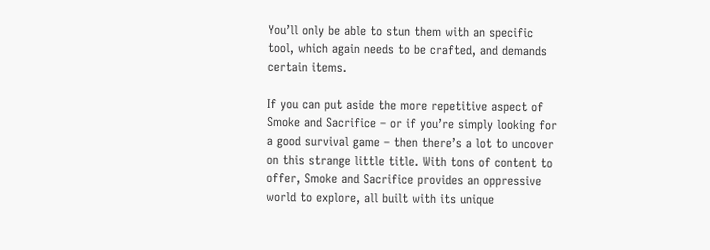You’ll only be able to stun them with an specific tool, which again needs to be crafted, and demands certain items.

If you can put aside the more repetitive aspect of Smoke and Sacrifice – or if you’re simply looking for a good survival game – then there’s a lot to uncover on this strange little title. With tons of content to offer, Smoke and Sacrifice provides an oppressive world to explore, all built with its unique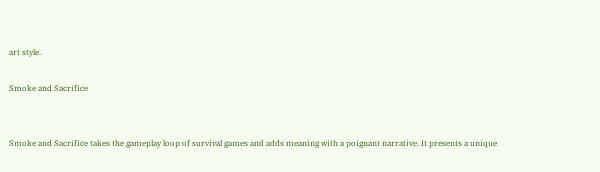art style.

Smoke and Sacrifice


Smoke and Sacrifice takes the gameplay loop of survival games and adds meaning with a poignant narrative. It presents a unique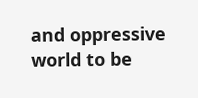and oppressive world to be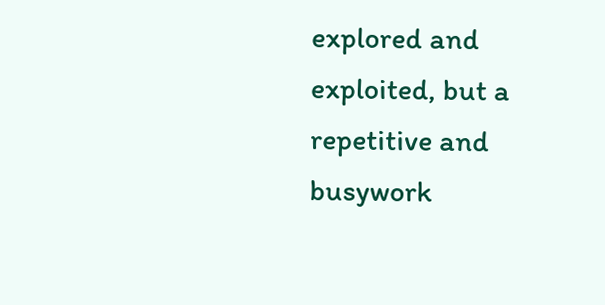explored and exploited, but a repetitive and busywork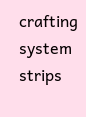crafting system strips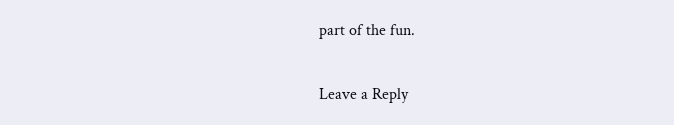part of the fun.

Leave a Reply